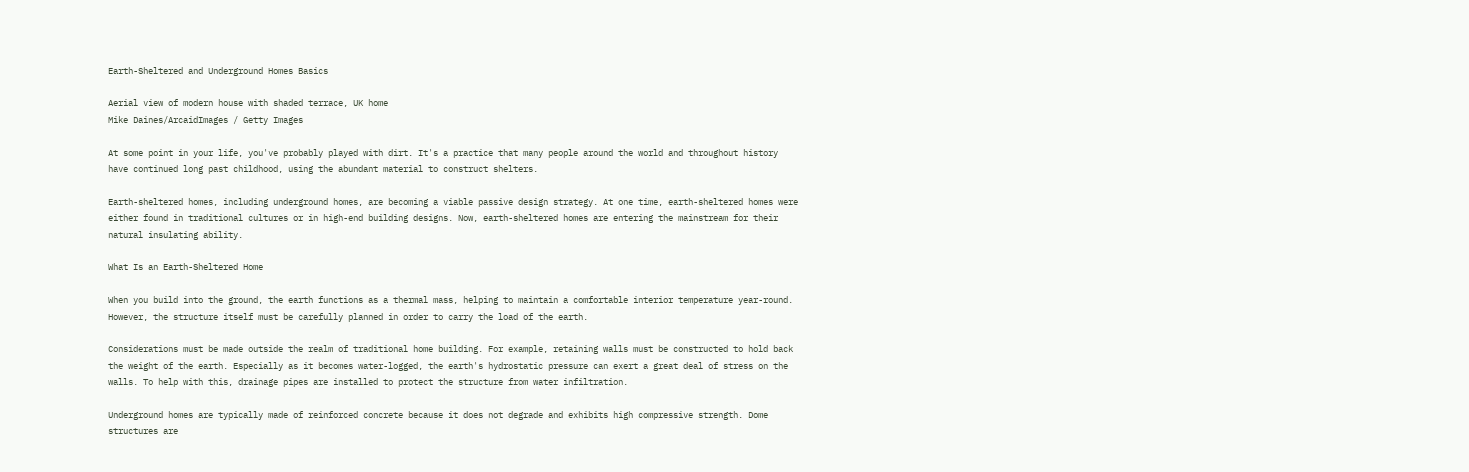Earth-Sheltered and Underground Homes Basics

Aerial view of modern house with shaded terrace, UK home
Mike Daines/ArcaidImages / Getty Images

At some point in your life, you've probably played with dirt. It's a practice that many people around the world and throughout history have continued long past childhood, using the abundant material to construct shelters.

Earth-sheltered homes, including underground homes, are becoming a viable passive design strategy. At one time, earth-sheltered homes were either found in traditional cultures or in high-end building designs. Now, earth-sheltered homes are entering the mainstream for their natural insulating ability.

What Is an Earth-Sheltered Home

When you build into the ground, the earth functions as a thermal mass, helping to maintain a comfortable interior temperature year-round. However, the structure itself must be carefully planned in order to carry the load of the earth.

Considerations must be made outside the realm of traditional home building. For example, retaining walls must be constructed to hold back the weight of the earth. Especially as it becomes water-logged, the earth's hydrostatic pressure can exert a great deal of stress on the walls. To help with this, drainage pipes are installed to protect the structure from water infiltration.

Underground homes are typically made of reinforced concrete because it does not degrade and exhibits high compressive strength. Dome structures are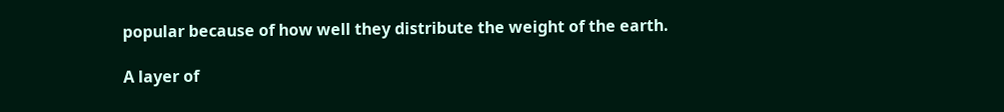popular because of how well they distribute the weight of the earth.

A layer of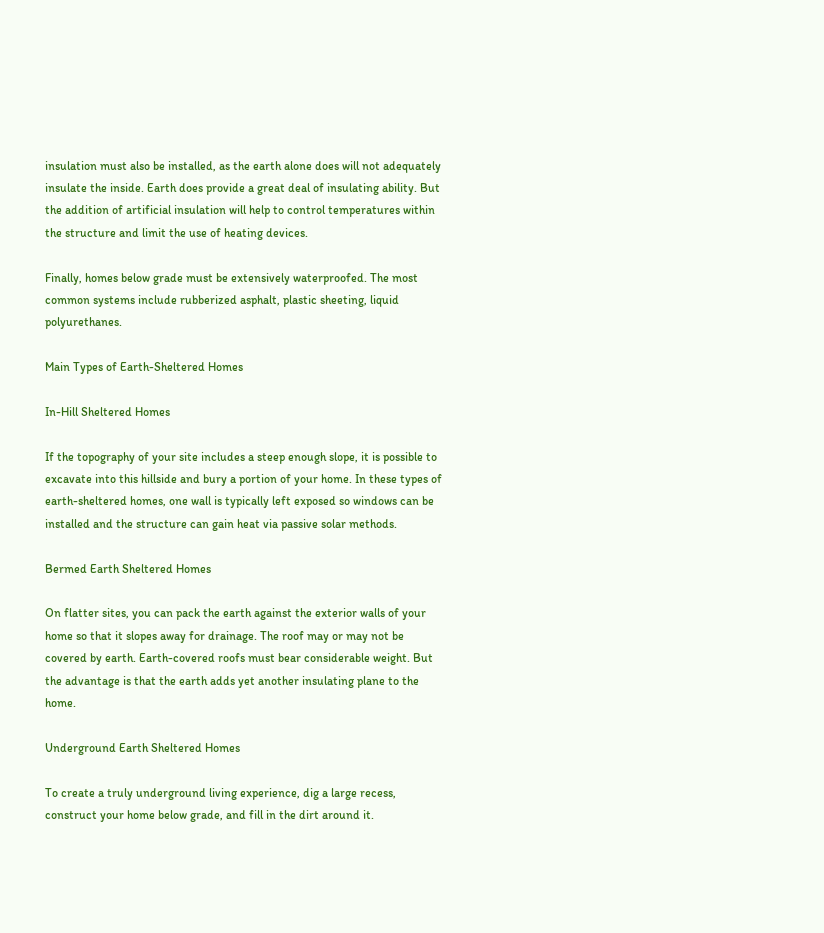insulation must also be installed, as the earth alone does will not adequately insulate the inside. Earth does provide a great deal of insulating ability. But the addition of artificial insulation will help to control temperatures within the structure and limit the use of heating devices.

Finally, homes below grade must be extensively waterproofed. The most common systems include rubberized asphalt, plastic sheeting, liquid polyurethanes.

Main Types of Earth-Sheltered Homes

In-Hill Sheltered Homes

If the topography of your site includes a steep enough slope, it is possible to excavate into this hillside and bury a portion of your home. In these types of earth-sheltered homes, one wall is typically left exposed so windows can be installed and the structure can gain heat via passive solar methods.

Bermed Earth Sheltered Homes

On flatter sites, you can pack the earth against the exterior walls of your home so that it slopes away for drainage. The roof may or may not be covered by earth. Earth-covered roofs must bear considerable weight. But the advantage is that the earth adds yet another insulating plane to the home.

Underground Earth Sheltered Homes

To create a truly underground living experience, dig a large recess, construct your home below grade, and fill in the dirt around it.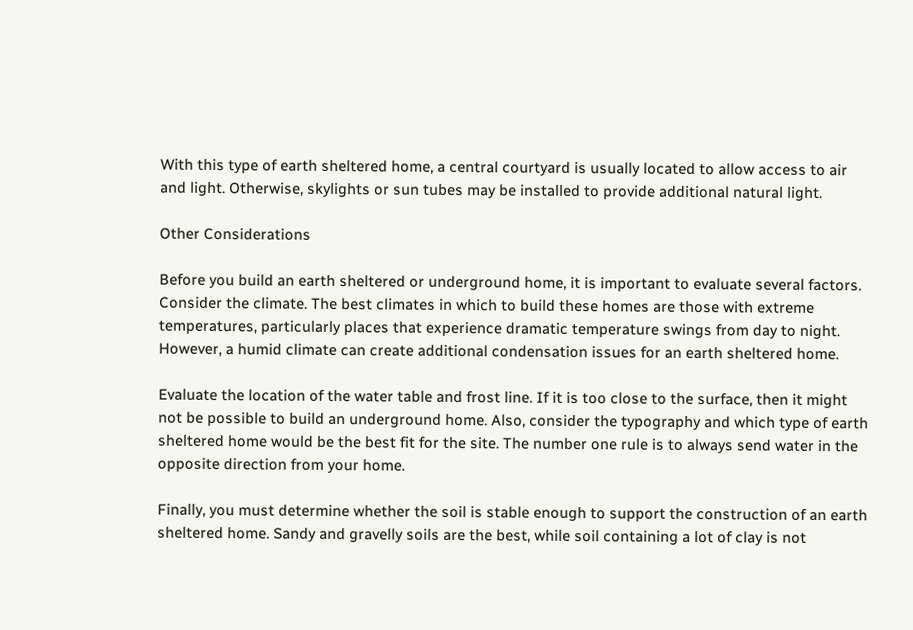With this type of earth sheltered home, a central courtyard is usually located to allow access to air and light. Otherwise, skylights or sun tubes may be installed to provide additional natural light.

Other Considerations

Before you build an earth sheltered or underground home, it is important to evaluate several factors. Consider the climate. The best climates in which to build these homes are those with extreme temperatures, particularly places that experience dramatic temperature swings from day to night. However, a humid climate can create additional condensation issues for an earth sheltered home.

Evaluate the location of the water table and frost line. If it is too close to the surface, then it might not be possible to build an underground home. Also, consider the typography and which type of earth sheltered home would be the best fit for the site. The number one rule is to always send water in the opposite direction from your home.

Finally, you must determine whether the soil is stable enough to support the construction of an earth sheltered home. Sandy and gravelly soils are the best, while soil containing a lot of clay is not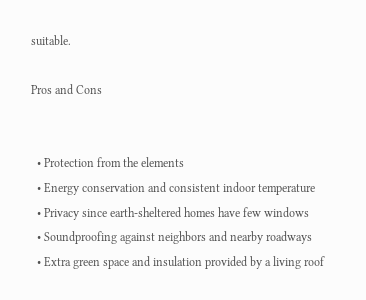suitable.

Pros and Cons


  • Protection from the elements
  • Energy conservation and consistent indoor temperature
  • Privacy since earth-sheltered homes have few windows
  • Soundproofing against neighbors and nearby roadways
  • Extra green space and insulation provided by a living roof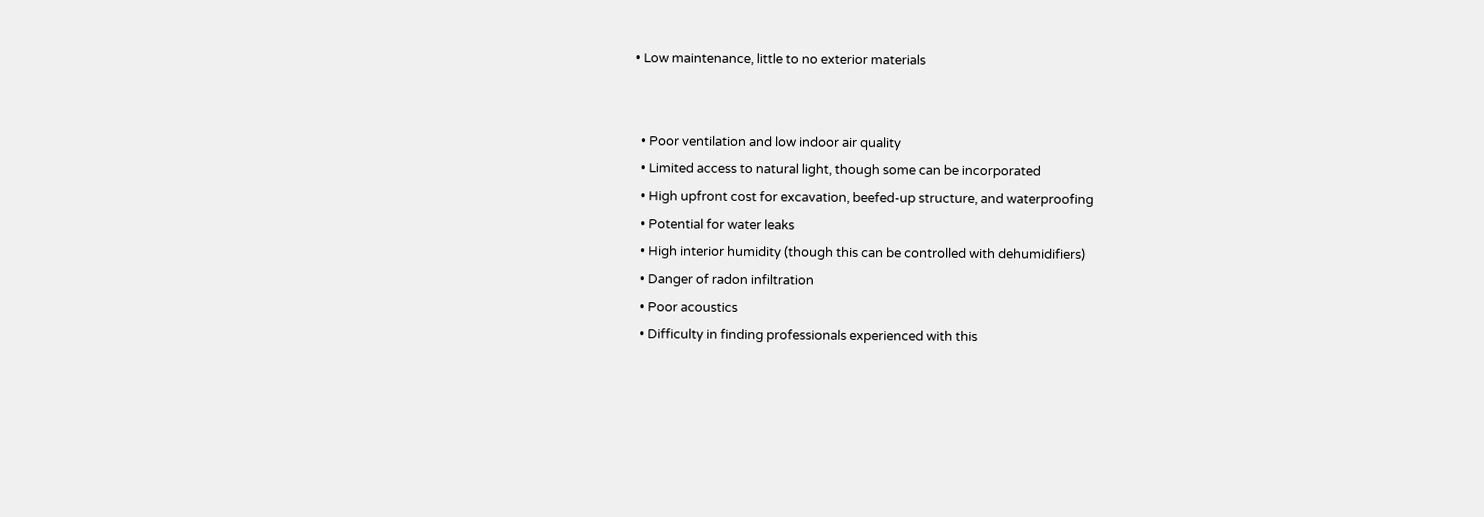• Low maintenance, little to no exterior materials


  • Poor ventilation and low indoor air quality
  • Limited access to natural light, though some can be incorporated
  • High upfront cost for excavation, beefed-up structure, and waterproofing
  • Potential for water leaks
  • High interior humidity (though this can be controlled with dehumidifiers)
  • Danger of radon infiltration
  • Poor acoustics
  • Difficulty in finding professionals experienced with this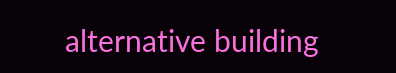alternative building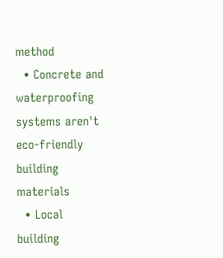method
  • Concrete and waterproofing systems aren't eco-friendly building materials
  • Local building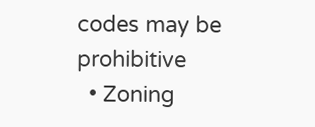codes may be prohibitive
  • Zoning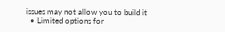issues may not allow you to build it
  • Limited options for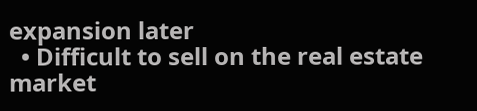expansion later
  • Difficult to sell on the real estate market